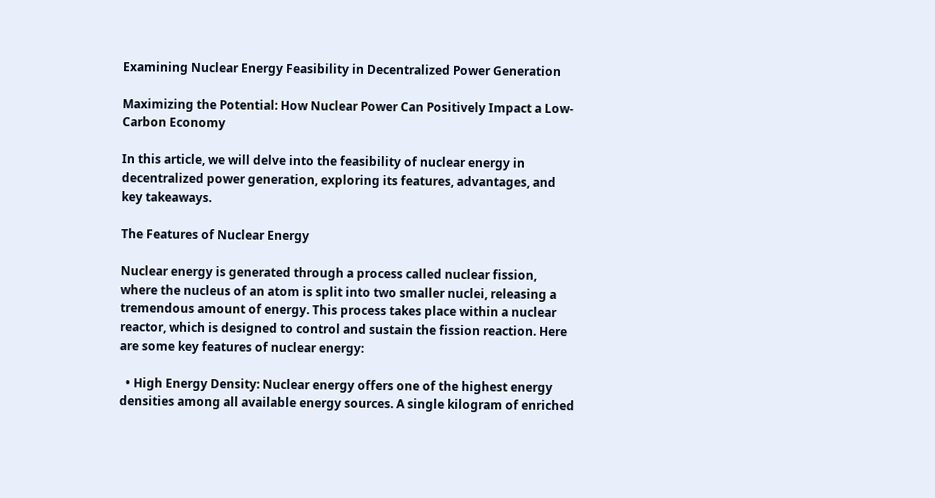Examining Nuclear Energy Feasibility in Decentralized Power Generation

Maximizing the Potential: How Nuclear Power Can Positively Impact a Low-Carbon Economy

In this article, we will delve into the feasibility of nuclear energy in decentralized power generation, exploring its features, advantages, and key takeaways.

The Features of Nuclear Energy

Nuclear energy is generated through a process called nuclear fission, where the nucleus of an atom is split into two smaller nuclei, releasing a tremendous amount of energy. This process takes place within a nuclear reactor, which is designed to control and sustain the fission reaction. Here are some key features of nuclear energy:

  • High Energy Density: Nuclear energy offers one of the highest energy densities among all available energy sources. A single kilogram of enriched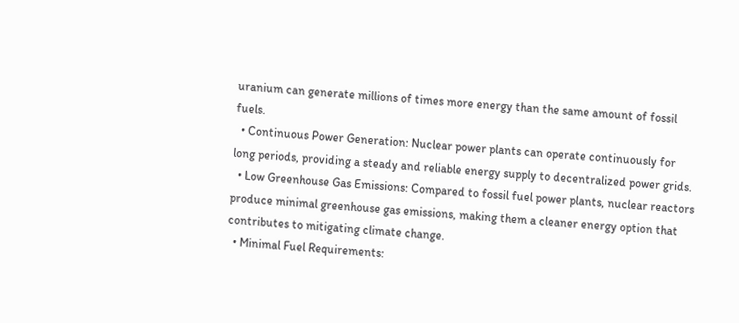uranium can generate millions of times more energy than the same amount of fossil fuels.
  • Continuous Power Generation: Nuclear power plants can operate continuously for long periods, providing a steady and reliable energy supply to decentralized power grids.
  • Low Greenhouse Gas Emissions: Compared to fossil fuel power plants, nuclear reactors produce minimal greenhouse gas emissions, making them a cleaner energy option that contributes to mitigating climate change.
  • Minimal Fuel Requirements: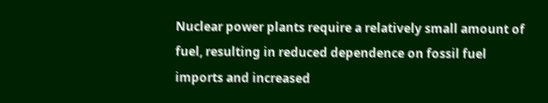Nuclear power plants require a relatively small amount of fuel, resulting in reduced dependence on fossil fuel imports and increased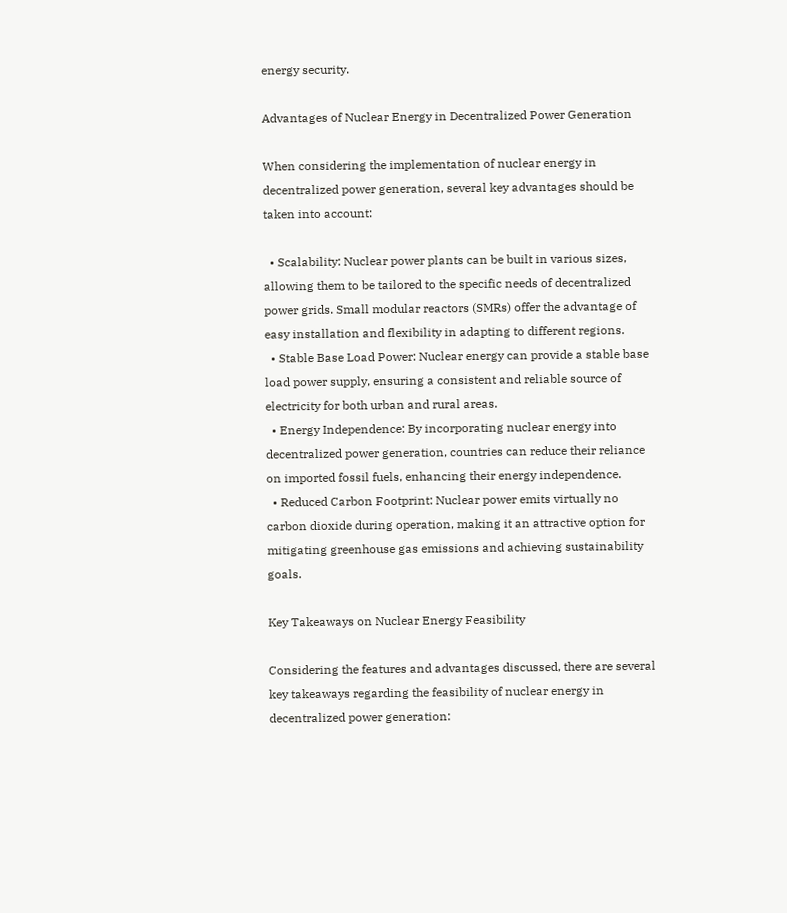energy security.

Advantages of Nuclear Energy in Decentralized Power Generation

When considering the implementation of nuclear energy in decentralized power generation, several key advantages should be taken into account:

  • Scalability: Nuclear power plants can be built in various sizes, allowing them to be tailored to the specific needs of decentralized power grids. Small modular reactors (SMRs) offer the advantage of easy installation and flexibility in adapting to different regions.
  • Stable Base Load Power: Nuclear energy can provide a stable base load power supply, ensuring a consistent and reliable source of electricity for both urban and rural areas.
  • Energy Independence: By incorporating nuclear energy into decentralized power generation, countries can reduce their reliance on imported fossil fuels, enhancing their energy independence.
  • Reduced Carbon Footprint: Nuclear power emits virtually no carbon dioxide during operation, making it an attractive option for mitigating greenhouse gas emissions and achieving sustainability goals.

Key Takeaways on Nuclear Energy Feasibility

Considering the features and advantages discussed, there are several key takeaways regarding the feasibility of nuclear energy in decentralized power generation: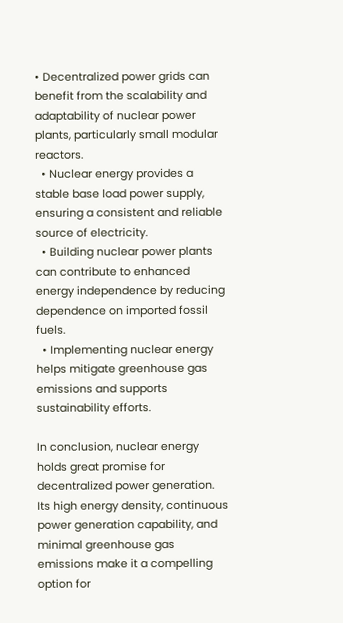• Decentralized power grids can benefit from the scalability and adaptability of nuclear power plants, particularly small modular reactors.
  • Nuclear energy provides a stable base load power supply, ensuring a consistent and reliable source of electricity.
  • Building nuclear power plants can contribute to enhanced energy independence by reducing dependence on imported fossil fuels.
  • Implementing nuclear energy helps mitigate greenhouse gas emissions and supports sustainability efforts.

In conclusion, nuclear energy holds great promise for decentralized power generation. Its high energy density, continuous power generation capability, and minimal greenhouse gas emissions make it a compelling option for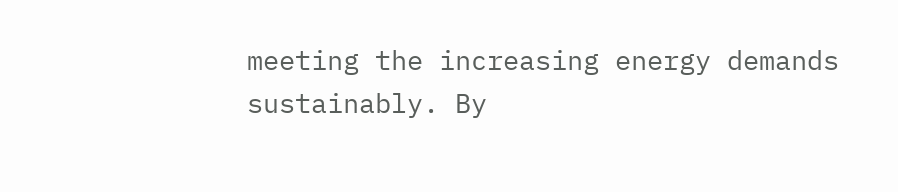meeting the increasing energy demands sustainably. By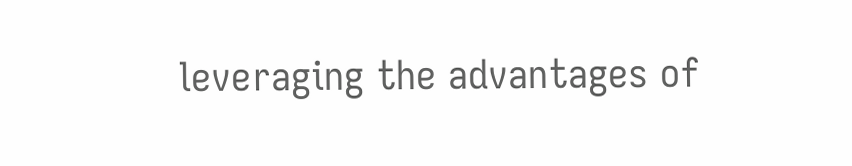leveraging the advantages of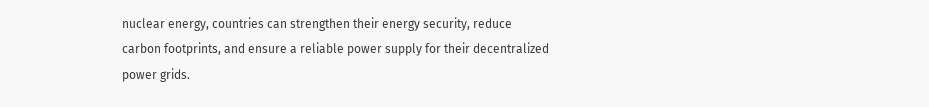nuclear energy, countries can strengthen their energy security, reduce carbon footprints, and ensure a reliable power supply for their decentralized power grids.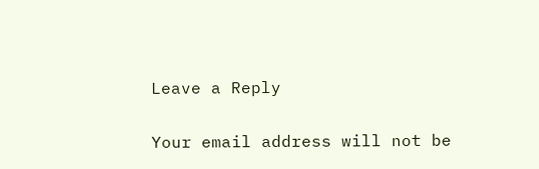Leave a Reply

Your email address will not be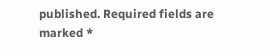published. Required fields are marked *